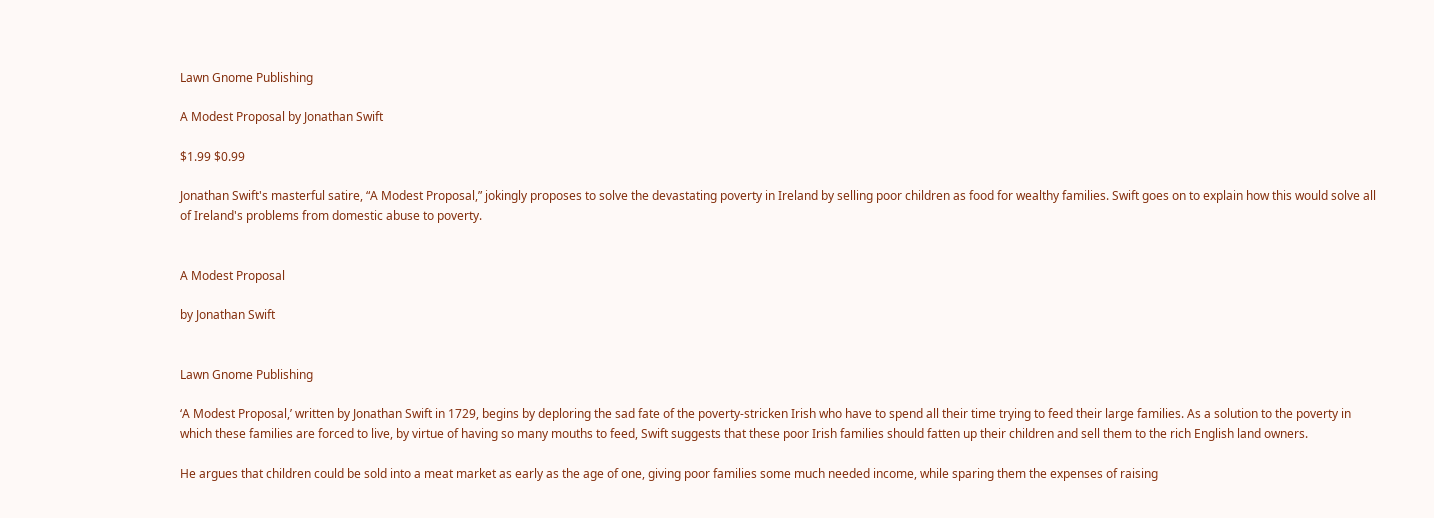Lawn Gnome Publishing

A Modest Proposal by Jonathan Swift

$1.99 $0.99

Jonathan Swift's masterful satire, “A Modest Proposal,” jokingly proposes to solve the devastating poverty in Ireland by selling poor children as food for wealthy families. Swift goes on to explain how this would solve all of Ireland's problems from domestic abuse to poverty.


A Modest Proposal

by Jonathan Swift


Lawn Gnome Publishing

‘A Modest Proposal,’ written by Jonathan Swift in 1729, begins by deploring the sad fate of the poverty-stricken Irish who have to spend all their time trying to feed their large families. As a solution to the poverty in which these families are forced to live, by virtue of having so many mouths to feed, Swift suggests that these poor Irish families should fatten up their children and sell them to the rich English land owners.

He argues that children could be sold into a meat market as early as the age of one, giving poor families some much needed income, while sparing them the expenses of raising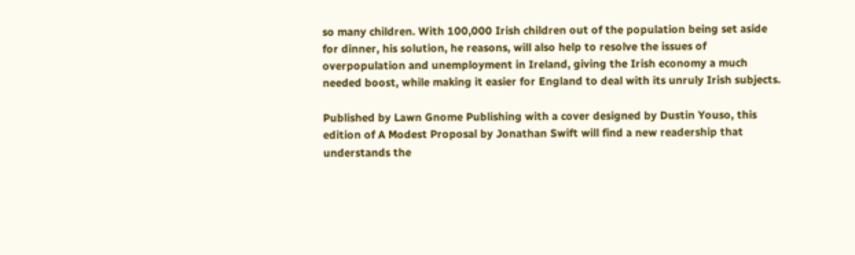so many children. With 100,000 Irish children out of the population being set aside for dinner, his solution, he reasons, will also help to resolve the issues of overpopulation and unemployment in Ireland, giving the Irish economy a much needed boost, while making it easier for England to deal with its unruly Irish subjects.

Published by Lawn Gnome Publishing with a cover designed by Dustin Youso, this edition of A Modest Proposal by Jonathan Swift will find a new readership that understands the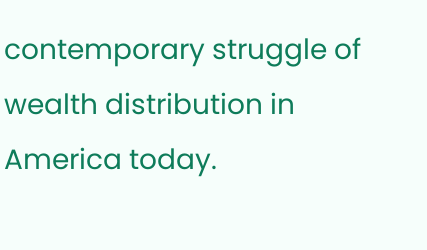contemporary struggle of wealth distribution in America today.